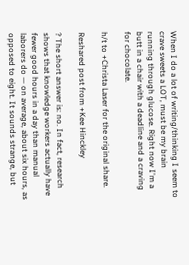When I do a lot of writing/thinking I seem to crave sweets a LOT, must be my brain running through glucose. Right now I'm a butt in a chair with a deadline and a craving for chocolate.

h/t to +Christa Laser for the original share.

Reshared post from +Kee Hinckley

? The short answer is: no. In fact, research shows that knowledge workers actually have fewer good hours in a day than manual laborers do — on average, about six hours, as opposed to eight. It sounds strange, but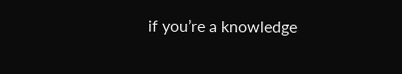if you’re a knowledge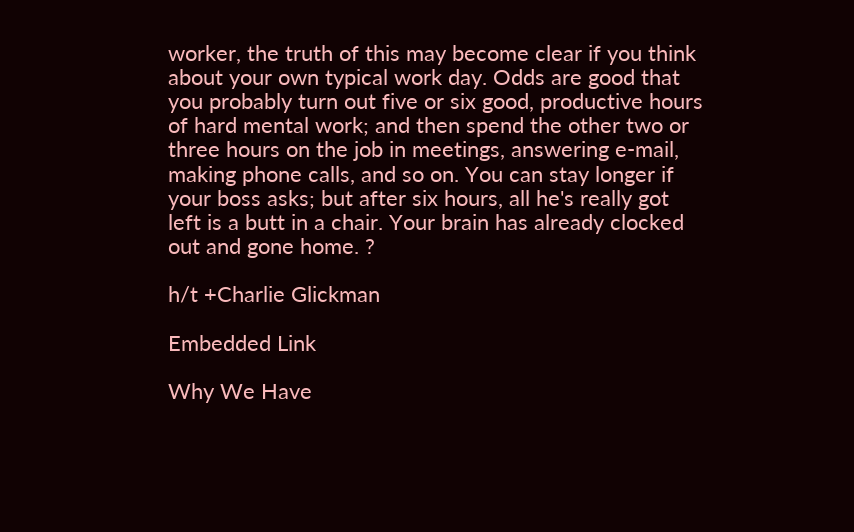worker, the truth of this may become clear if you think about your own typical work day. Odds are good that you probably turn out five or six good, productive hours of hard mental work; and then spend the other two or three hours on the job in meetings, answering e-mail, making phone calls, and so on. You can stay longer if your boss asks; but after six hours, all he's really got left is a butt in a chair. Your brain has already clocked out and gone home. ?

h/t +Charlie Glickman

Embedded Link

Why We Have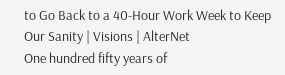to Go Back to a 40-Hour Work Week to Keep Our Sanity | Visions | AlterNet
One hundred fifty years of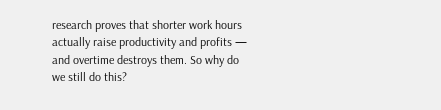research proves that shorter work hours actually raise productivity and profits — and overtime destroys them. So why do we still do this?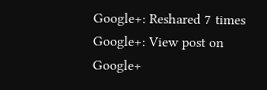Google+: Reshared 7 times
Google+: View post on Google+